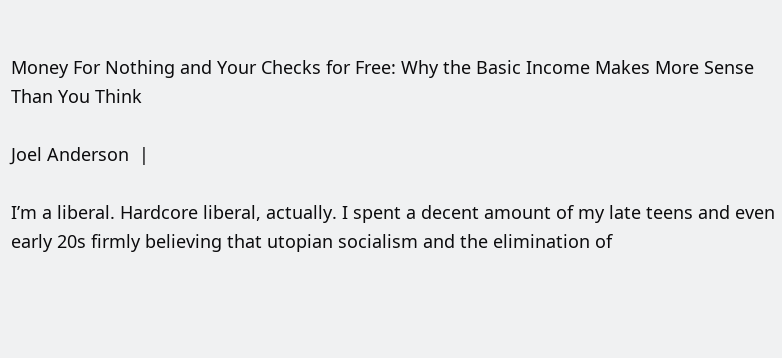Money For Nothing and Your Checks for Free: Why the Basic Income Makes More Sense Than You Think

Joel Anderson  |

I’m a liberal. Hardcore liberal, actually. I spent a decent amount of my late teens and even early 20s firmly believing that utopian socialism and the elimination of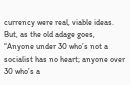currency were real, viable ideas. But, as the old adage goes, “Anyone under 30 who’s not a socialist has no heart; anyone over 30 who’s a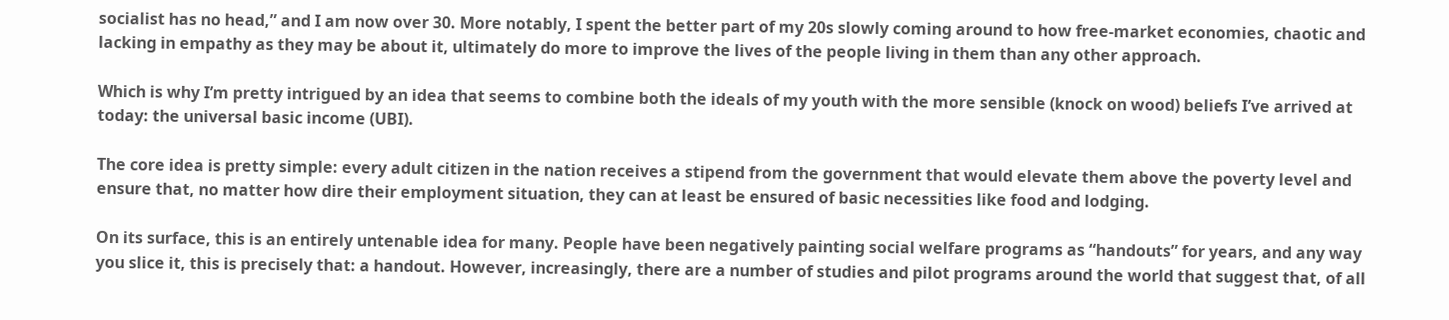socialist has no head,” and I am now over 30. More notably, I spent the better part of my 20s slowly coming around to how free-market economies, chaotic and lacking in empathy as they may be about it, ultimately do more to improve the lives of the people living in them than any other approach.

Which is why I’m pretty intrigued by an idea that seems to combine both the ideals of my youth with the more sensible (knock on wood) beliefs I’ve arrived at today: the universal basic income (UBI).

The core idea is pretty simple: every adult citizen in the nation receives a stipend from the government that would elevate them above the poverty level and ensure that, no matter how dire their employment situation, they can at least be ensured of basic necessities like food and lodging.

On its surface, this is an entirely untenable idea for many. People have been negatively painting social welfare programs as “handouts” for years, and any way you slice it, this is precisely that: a handout. However, increasingly, there are a number of studies and pilot programs around the world that suggest that, of all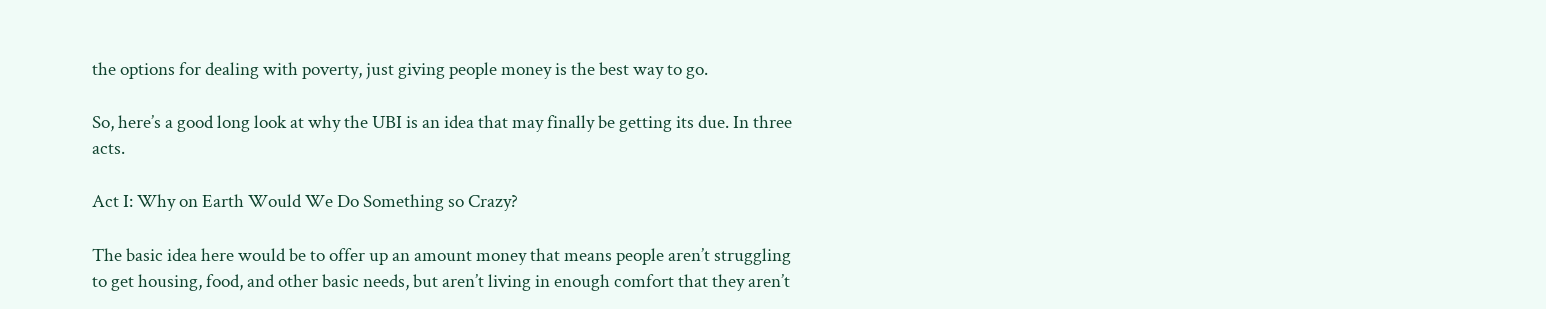the options for dealing with poverty, just giving people money is the best way to go.

So, here’s a good long look at why the UBI is an idea that may finally be getting its due. In three acts.

Act I: Why on Earth Would We Do Something so Crazy?

The basic idea here would be to offer up an amount money that means people aren’t struggling to get housing, food, and other basic needs, but aren’t living in enough comfort that they aren’t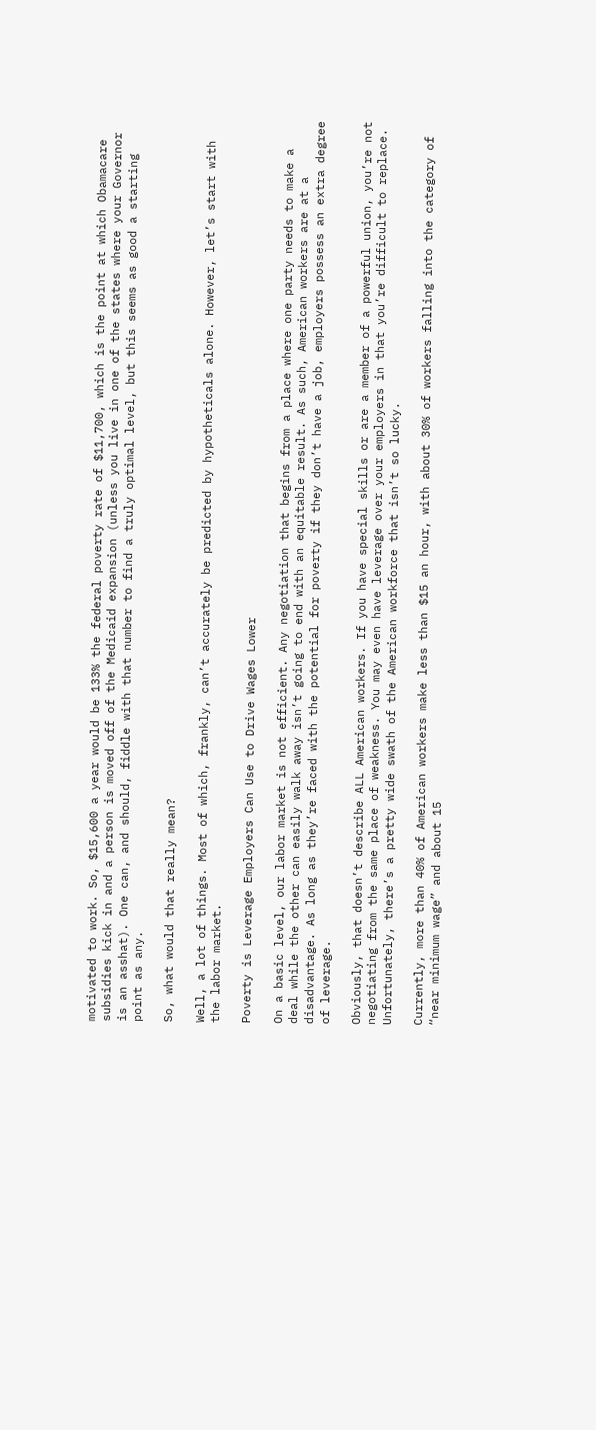motivated to work. So, $15,600 a year would be 133% the federal poverty rate of $11,700, which is the point at which Obamacare subsidies kick in and a person is moved off of the Medicaid expansion (unless you live in one of the states where your Governor is an asshat). One can, and should, fiddle with that number to find a truly optimal level, but this seems as good a starting point as any.

So, what would that really mean?

Well, a lot of things. Most of which, frankly, can’t accurately be predicted by hypotheticals alone. However, let’s start with the labor market.

Poverty is Leverage Employers Can Use to Drive Wages Lower

On a basic level, our labor market is not efficient. Any negotiation that begins from a place where one party needs to make a deal while the other can easily walk away isn’t going to end with an equitable result. As such, American workers are at a disadvantage. As long as they’re faced with the potential for poverty if they don’t have a job, employers possess an extra degree of leverage.

Obviously, that doesn’t describe ALL American workers. If you have special skills or are a member of a powerful union, you’re not negotiating from the same place of weakness. You may even have leverage over your employers in that you’re difficult to replace. Unfortunately, there’s a pretty wide swath of the American workforce that isn’t so lucky.

Currently, more than 40% of American workers make less than $15 an hour, with about 30% of workers falling into the category of “near minimum wage” and about 15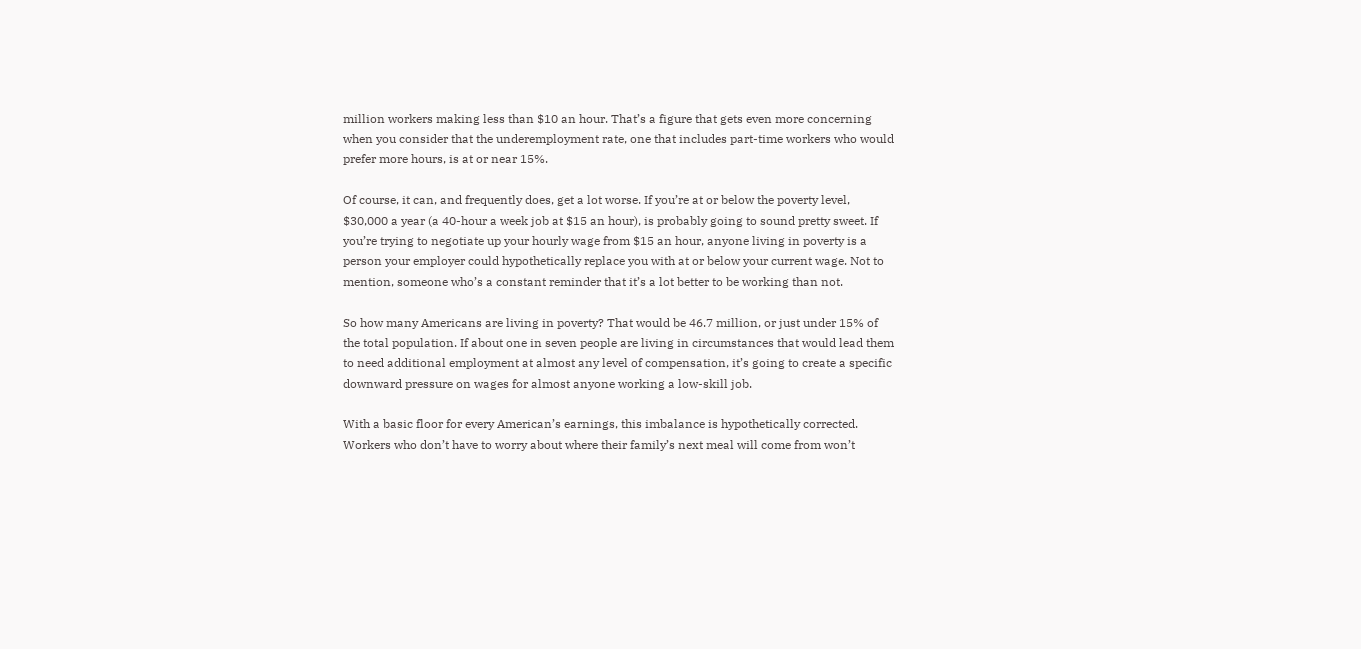million workers making less than $10 an hour. That’s a figure that gets even more concerning when you consider that the underemployment rate, one that includes part-time workers who would prefer more hours, is at or near 15%.

Of course, it can, and frequently does, get a lot worse. If you’re at or below the poverty level, $30,000 a year (a 40-hour a week job at $15 an hour), is probably going to sound pretty sweet. If you’re trying to negotiate up your hourly wage from $15 an hour, anyone living in poverty is a person your employer could hypothetically replace you with at or below your current wage. Not to mention, someone who’s a constant reminder that it’s a lot better to be working than not.

So how many Americans are living in poverty? That would be 46.7 million, or just under 15% of the total population. If about one in seven people are living in circumstances that would lead them to need additional employment at almost any level of compensation, it’s going to create a specific downward pressure on wages for almost anyone working a low-skill job.

With a basic floor for every American’s earnings, this imbalance is hypothetically corrected. Workers who don’t have to worry about where their family’s next meal will come from won’t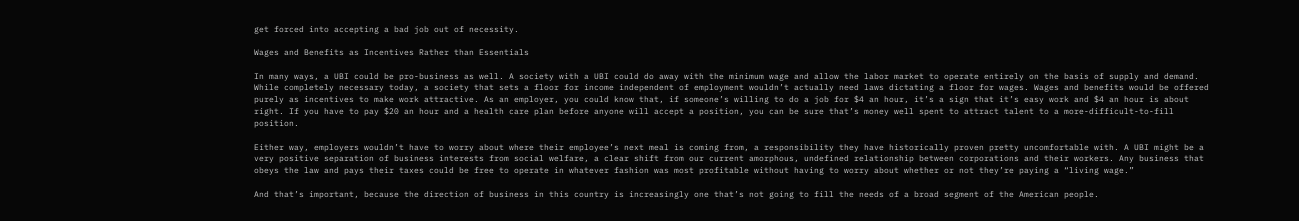get forced into accepting a bad job out of necessity.

Wages and Benefits as Incentives Rather than Essentials

In many ways, a UBI could be pro-business as well. A society with a UBI could do away with the minimum wage and allow the labor market to operate entirely on the basis of supply and demand. While completely necessary today, a society that sets a floor for income independent of employment wouldn’t actually need laws dictating a floor for wages. Wages and benefits would be offered purely as incentives to make work attractive. As an employer, you could know that, if someone’s willing to do a job for $4 an hour, it’s a sign that it’s easy work and $4 an hour is about right. If you have to pay $20 an hour and a health care plan before anyone will accept a position, you can be sure that’s money well spent to attract talent to a more-difficult-to-fill position.

Either way, employers wouldn’t have to worry about where their employee’s next meal is coming from, a responsibility they have historically proven pretty uncomfortable with. A UBI might be a very positive separation of business interests from social welfare, a clear shift from our current amorphous, undefined relationship between corporations and their workers. Any business that obeys the law and pays their taxes could be free to operate in whatever fashion was most profitable without having to worry about whether or not they’re paying a “living wage.”

And that’s important, because the direction of business in this country is increasingly one that’s not going to fill the needs of a broad segment of the American people.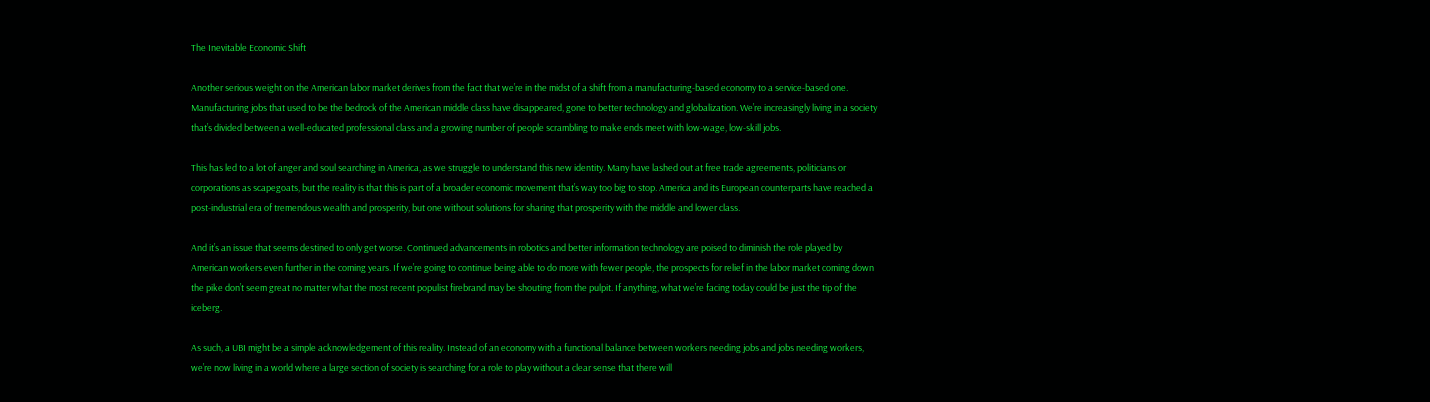The Inevitable Economic Shift

Another serious weight on the American labor market derives from the fact that we’re in the midst of a shift from a manufacturing-based economy to a service-based one. Manufacturing jobs that used to be the bedrock of the American middle class have disappeared, gone to better technology and globalization. We’re increasingly living in a society that’s divided between a well-educated professional class and a growing number of people scrambling to make ends meet with low-wage, low-skill jobs.

This has led to a lot of anger and soul searching in America, as we struggle to understand this new identity. Many have lashed out at free trade agreements, politicians or corporations as scapegoats, but the reality is that this is part of a broader economic movement that’s way too big to stop. America and its European counterparts have reached a post-industrial era of tremendous wealth and prosperity, but one without solutions for sharing that prosperity with the middle and lower class.

And it’s an issue that seems destined to only get worse. Continued advancements in robotics and better information technology are poised to diminish the role played by American workers even further in the coming years. If we’re going to continue being able to do more with fewer people, the prospects for relief in the labor market coming down the pike don’t seem great no matter what the most recent populist firebrand may be shouting from the pulpit. If anything, what we’re facing today could be just the tip of the iceberg.

As such, a UBI might be a simple acknowledgement of this reality. Instead of an economy with a functional balance between workers needing jobs and jobs needing workers, we’re now living in a world where a large section of society is searching for a role to play without a clear sense that there will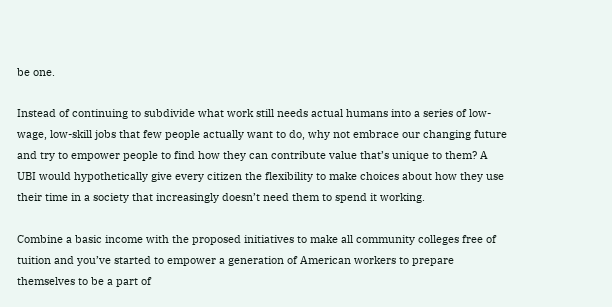be one.

Instead of continuing to subdivide what work still needs actual humans into a series of low-wage, low-skill jobs that few people actually want to do, why not embrace our changing future and try to empower people to find how they can contribute value that’s unique to them? A UBI would hypothetically give every citizen the flexibility to make choices about how they use their time in a society that increasingly doesn’t need them to spend it working.

Combine a basic income with the proposed initiatives to make all community colleges free of tuition and you’ve started to empower a generation of American workers to prepare themselves to be a part of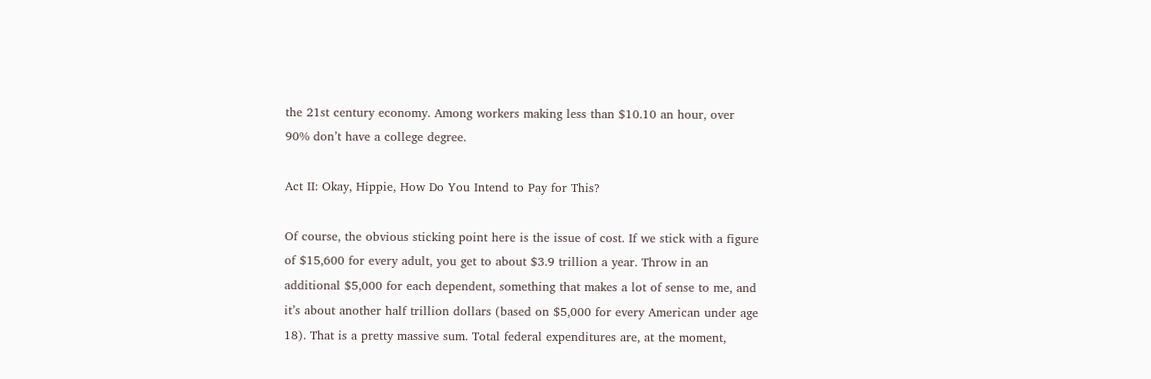the 21st century economy. Among workers making less than $10.10 an hour, over 90% don’t have a college degree.

Act II: Okay, Hippie, How Do You Intend to Pay for This?

Of course, the obvious sticking point here is the issue of cost. If we stick with a figure of $15,600 for every adult, you get to about $3.9 trillion a year. Throw in an additional $5,000 for each dependent, something that makes a lot of sense to me, and it’s about another half trillion dollars (based on $5,000 for every American under age 18). That is a pretty massive sum. Total federal expenditures are, at the moment,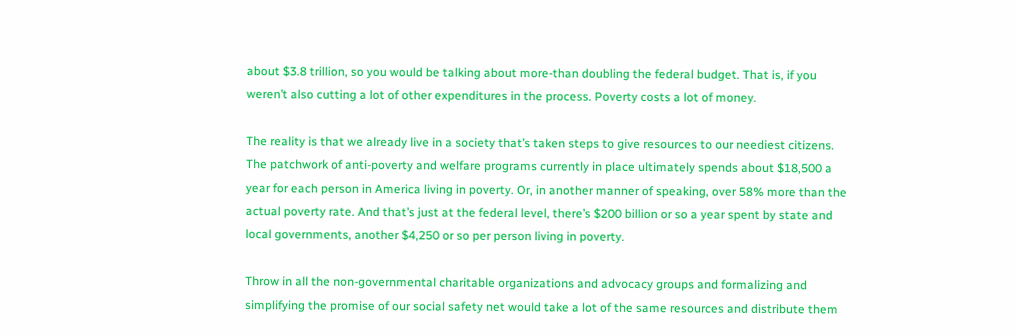about $3.8 trillion, so you would be talking about more-than doubling the federal budget. That is, if you weren’t also cutting a lot of other expenditures in the process. Poverty costs a lot of money.

The reality is that we already live in a society that’s taken steps to give resources to our neediest citizens. The patchwork of anti-poverty and welfare programs currently in place ultimately spends about $18,500 a year for each person in America living in poverty. Or, in another manner of speaking, over 58% more than the actual poverty rate. And that’s just at the federal level, there’s $200 billion or so a year spent by state and local governments, another $4,250 or so per person living in poverty.

Throw in all the non-governmental charitable organizations and advocacy groups and formalizing and simplifying the promise of our social safety net would take a lot of the same resources and distribute them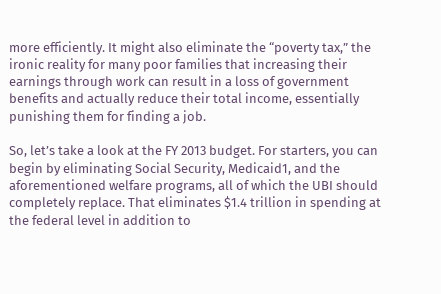more efficiently. It might also eliminate the “poverty tax,” the ironic reality for many poor families that increasing their earnings through work can result in a loss of government benefits and actually reduce their total income, essentially punishing them for finding a job.

So, let’s take a look at the FY 2013 budget. For starters, you can begin by eliminating Social Security, Medicaid1, and the aforementioned welfare programs, all of which the UBI should completely replace. That eliminates $1.4 trillion in spending at the federal level in addition to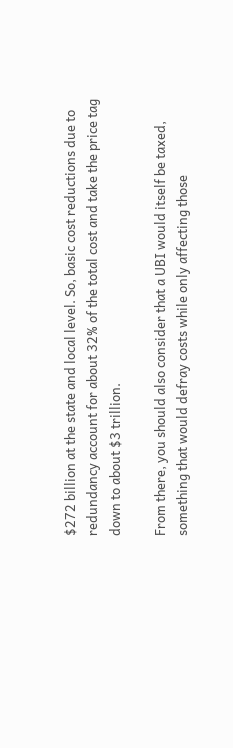$272 billion at the state and local level. So, basic cost reductions due to redundancy account for about 32% of the total cost and take the price tag down to about $3 trillion.

From there, you should also consider that a UBI would itself be taxed, something that would defray costs while only affecting those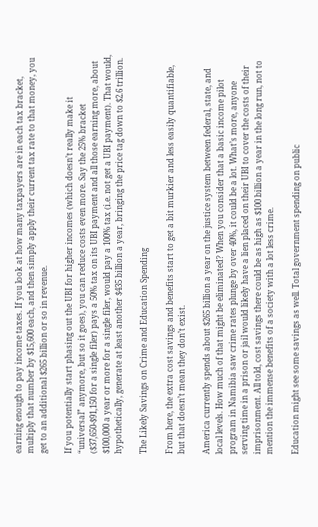earning enough to pay income taxes. If you look at how many taxpayers are in each tax bracket, multiply that number by $15,600 each, and then simply apply their current tax rate to that money, you get to an additional $265 billion or so in revenue.

If you potentially start phasing out the UBI for higher incomes (which doesn’t really make it “universal” anymore, but so it goes), you can reduce costs even more. Say the 25% bracket ($37,650-$91,150 for a single filer) pays a 50% tax on its UBI payment and all those earning more, about $100,000 a year or more for a single filer, would pay a 100% tax (i.e. not get a UBI payment). That would, hypothetically, generate at least another $435 billion a year, bringing the price tag down to $2.6 trillion.

The Likely Savings on Crime and Education Spending

From here, the extra cost savings and benefits start to get a bit murkier and less easily quantifiable, but that doesn’t mean they don’t exist.

America currently spends about $265 billion a year on the justice system between federal, state, and local levels. How much of that might be eliminated? When you consider that a basic income pilot program in Namibia saw crime rates plunge by over 40%, it could be a lot. What’s more, anyone serving time in a prison or jail would likely have a lien placed on their UBI to cover the costs of their imprisonment. All told, cost savings there could be as high as $100 billion a year in the long run, not to mention the immense benefits of a society with a lot less crime.

Education might see some savings as well. Total government spending on public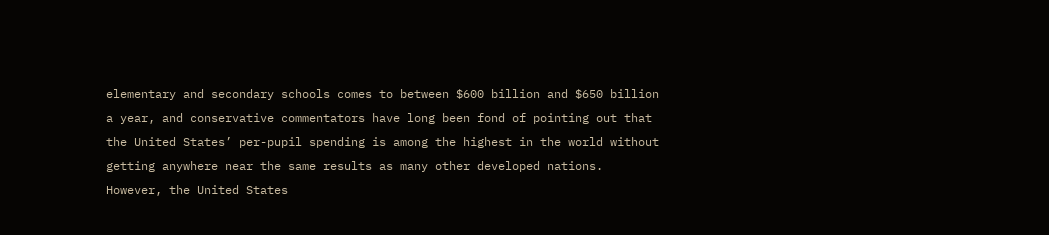elementary and secondary schools comes to between $600 billion and $650 billion a year, and conservative commentators have long been fond of pointing out that the United States’ per-pupil spending is among the highest in the world without getting anywhere near the same results as many other developed nations. However, the United States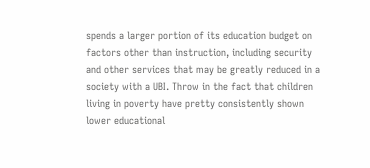spends a larger portion of its education budget on factors other than instruction, including security and other services that may be greatly reduced in a society with a UBI. Throw in the fact that children living in poverty have pretty consistently shown lower educational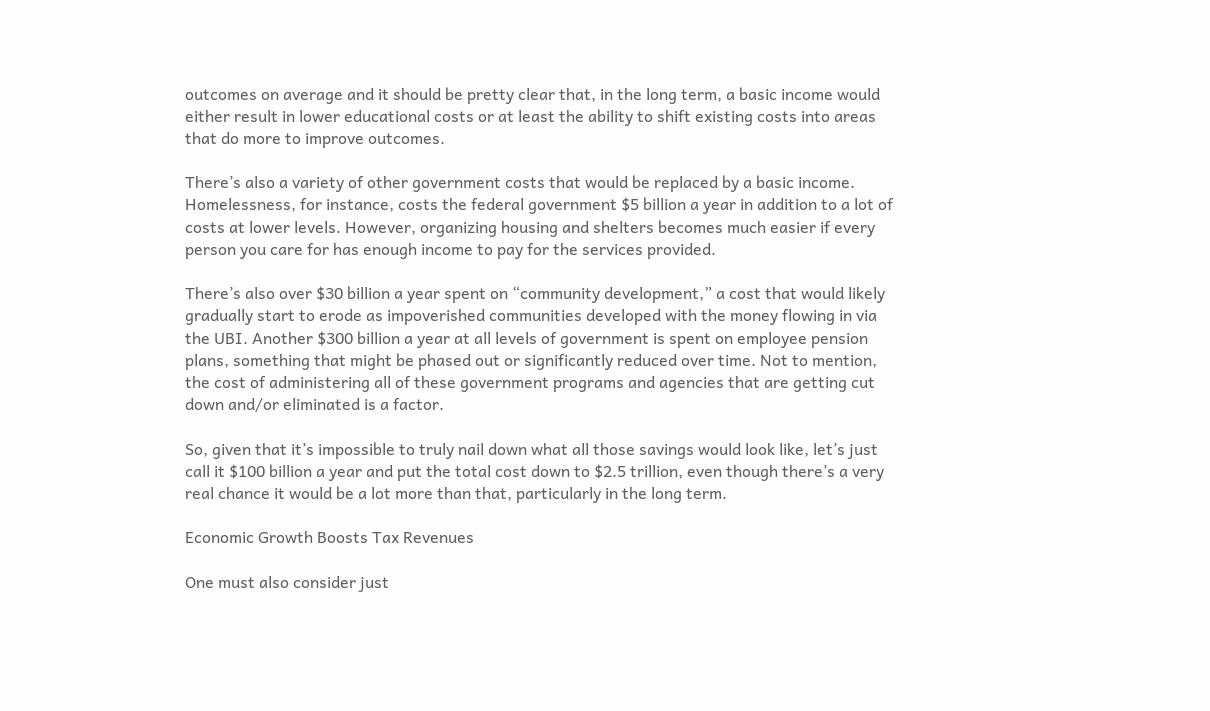outcomes on average and it should be pretty clear that, in the long term, a basic income would either result in lower educational costs or at least the ability to shift existing costs into areas that do more to improve outcomes.

There’s also a variety of other government costs that would be replaced by a basic income. Homelessness, for instance, costs the federal government $5 billion a year in addition to a lot of costs at lower levels. However, organizing housing and shelters becomes much easier if every person you care for has enough income to pay for the services provided.

There’s also over $30 billion a year spent on “community development,” a cost that would likely gradually start to erode as impoverished communities developed with the money flowing in via the UBI. Another $300 billion a year at all levels of government is spent on employee pension plans, something that might be phased out or significantly reduced over time. Not to mention, the cost of administering all of these government programs and agencies that are getting cut down and/or eliminated is a factor.

So, given that it’s impossible to truly nail down what all those savings would look like, let’s just call it $100 billion a year and put the total cost down to $2.5 trillion, even though there’s a very real chance it would be a lot more than that, particularly in the long term.

Economic Growth Boosts Tax Revenues

One must also consider just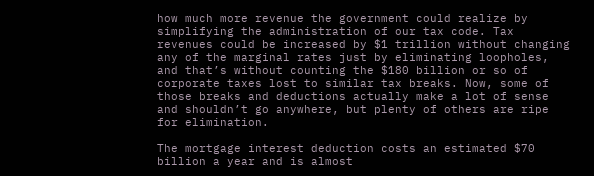how much more revenue the government could realize by simplifying the administration of our tax code. Tax revenues could be increased by $1 trillion without changing any of the marginal rates just by eliminating loopholes, and that’s without counting the $180 billion or so of corporate taxes lost to similar tax breaks. Now, some of those breaks and deductions actually make a lot of sense and shouldn’t go anywhere, but plenty of others are ripe for elimination.

The mortgage interest deduction costs an estimated $70 billion a year and is almost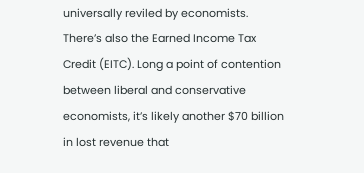universally reviled by economists. There’s also the Earned Income Tax Credit (EITC). Long a point of contention between liberal and conservative economists, it’s likely another $70 billion in lost revenue that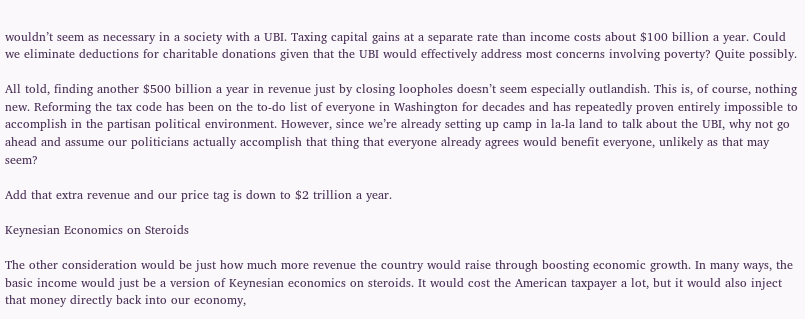wouldn’t seem as necessary in a society with a UBI. Taxing capital gains at a separate rate than income costs about $100 billion a year. Could we eliminate deductions for charitable donations given that the UBI would effectively address most concerns involving poverty? Quite possibly.

All told, finding another $500 billion a year in revenue just by closing loopholes doesn’t seem especially outlandish. This is, of course, nothing new. Reforming the tax code has been on the to-do list of everyone in Washington for decades and has repeatedly proven entirely impossible to accomplish in the partisan political environment. However, since we’re already setting up camp in la-la land to talk about the UBI, why not go ahead and assume our politicians actually accomplish that thing that everyone already agrees would benefit everyone, unlikely as that may seem?

Add that extra revenue and our price tag is down to $2 trillion a year.

Keynesian Economics on Steroids

The other consideration would be just how much more revenue the country would raise through boosting economic growth. In many ways, the basic income would just be a version of Keynesian economics on steroids. It would cost the American taxpayer a lot, but it would also inject that money directly back into our economy,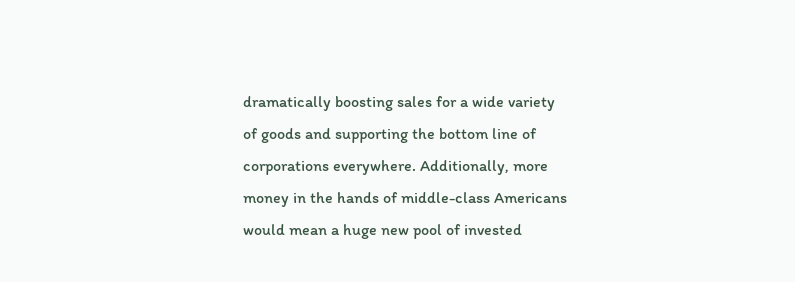dramatically boosting sales for a wide variety of goods and supporting the bottom line of corporations everywhere. Additionally, more money in the hands of middle-class Americans would mean a huge new pool of invested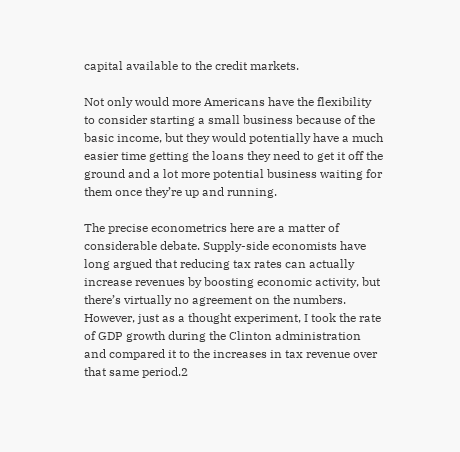capital available to the credit markets.

Not only would more Americans have the flexibility to consider starting a small business because of the basic income, but they would potentially have a much easier time getting the loans they need to get it off the ground and a lot more potential business waiting for them once they’re up and running.

The precise econometrics here are a matter of considerable debate. Supply-side economists have long argued that reducing tax rates can actually increase revenues by boosting economic activity, but there’s virtually no agreement on the numbers. However, just as a thought experiment, I took the rate of GDP growth during the Clinton administration and compared it to the increases in tax revenue over that same period.2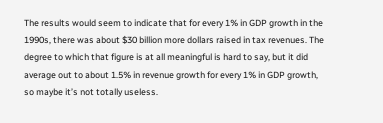The results would seem to indicate that for every 1% in GDP growth in the 1990s, there was about $30 billion more dollars raised in tax revenues. The degree to which that figure is at all meaningful is hard to say, but it did average out to about 1.5% in revenue growth for every 1% in GDP growth, so maybe it’s not totally useless.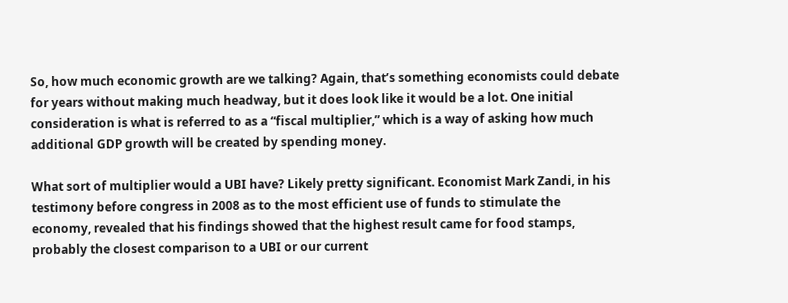So, how much economic growth are we talking? Again, that’s something economists could debate for years without making much headway, but it does look like it would be a lot. One initial consideration is what is referred to as a “fiscal multiplier,” which is a way of asking how much additional GDP growth will be created by spending money.

What sort of multiplier would a UBI have? Likely pretty significant. Economist Mark Zandi, in his testimony before congress in 2008 as to the most efficient use of funds to stimulate the economy, revealed that his findings showed that the highest result came for food stamps, probably the closest comparison to a UBI or our current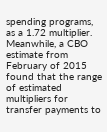spending programs, as a 1.72 multiplier. Meanwhile, a CBO estimate from February of 2015 found that the range of estimated multipliers for transfer payments to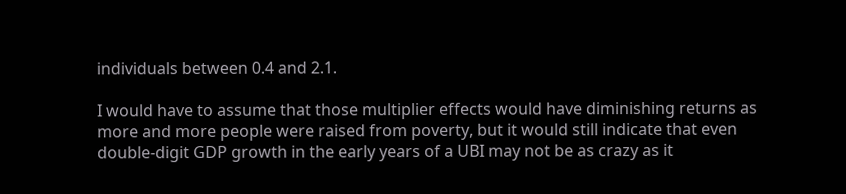individuals between 0.4 and 2.1.

I would have to assume that those multiplier effects would have diminishing returns as more and more people were raised from poverty, but it would still indicate that even double-digit GDP growth in the early years of a UBI may not be as crazy as it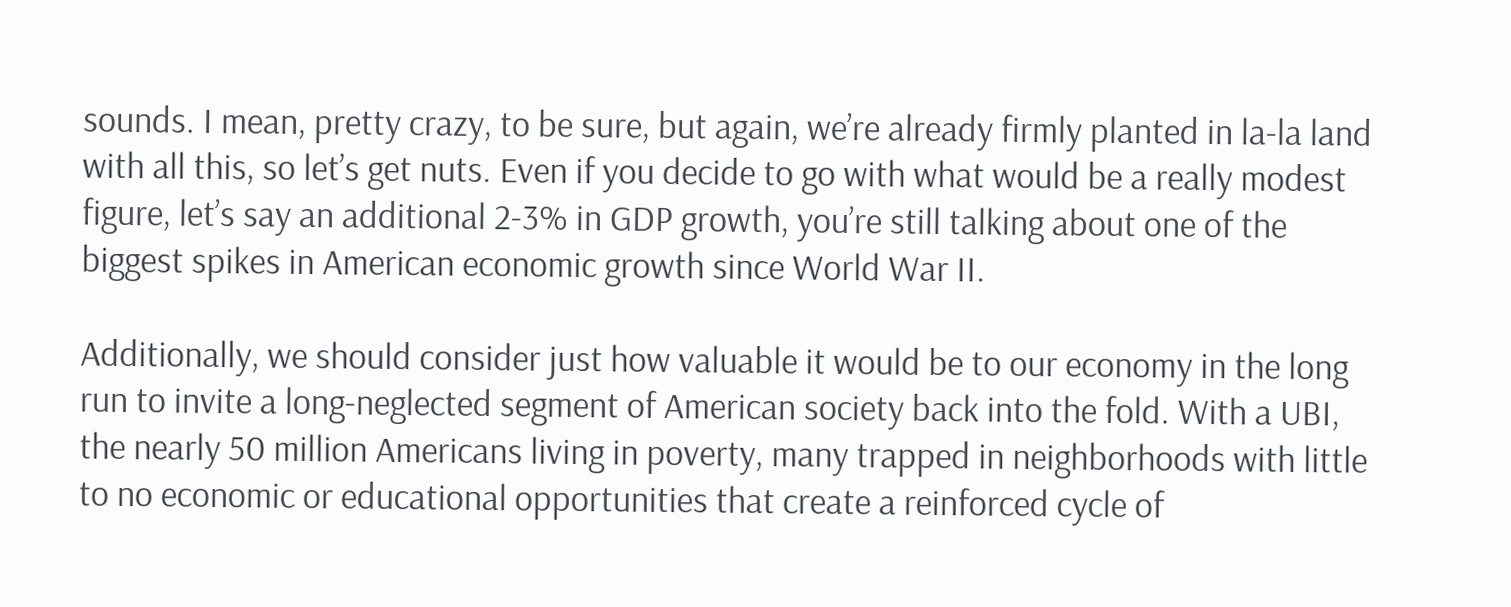sounds. I mean, pretty crazy, to be sure, but again, we’re already firmly planted in la-la land with all this, so let’s get nuts. Even if you decide to go with what would be a really modest figure, let’s say an additional 2-3% in GDP growth, you’re still talking about one of the biggest spikes in American economic growth since World War II.

Additionally, we should consider just how valuable it would be to our economy in the long run to invite a long-neglected segment of American society back into the fold. With a UBI, the nearly 50 million Americans living in poverty, many trapped in neighborhoods with little to no economic or educational opportunities that create a reinforced cycle of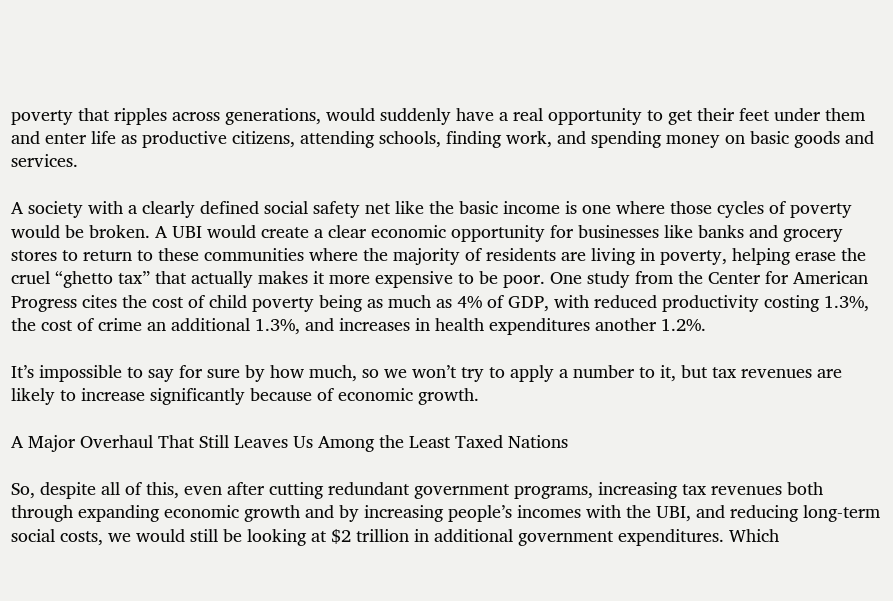poverty that ripples across generations, would suddenly have a real opportunity to get their feet under them and enter life as productive citizens, attending schools, finding work, and spending money on basic goods and services.

A society with a clearly defined social safety net like the basic income is one where those cycles of poverty would be broken. A UBI would create a clear economic opportunity for businesses like banks and grocery stores to return to these communities where the majority of residents are living in poverty, helping erase the cruel “ghetto tax” that actually makes it more expensive to be poor. One study from the Center for American Progress cites the cost of child poverty being as much as 4% of GDP, with reduced productivity costing 1.3%, the cost of crime an additional 1.3%, and increases in health expenditures another 1.2%.

It’s impossible to say for sure by how much, so we won’t try to apply a number to it, but tax revenues are likely to increase significantly because of economic growth.

A Major Overhaul That Still Leaves Us Among the Least Taxed Nations

So, despite all of this, even after cutting redundant government programs, increasing tax revenues both through expanding economic growth and by increasing people’s incomes with the UBI, and reducing long-term social costs, we would still be looking at $2 trillion in additional government expenditures. Which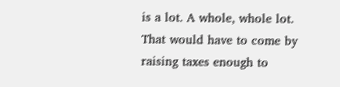is a lot. A whole, whole lot. That would have to come by raising taxes enough to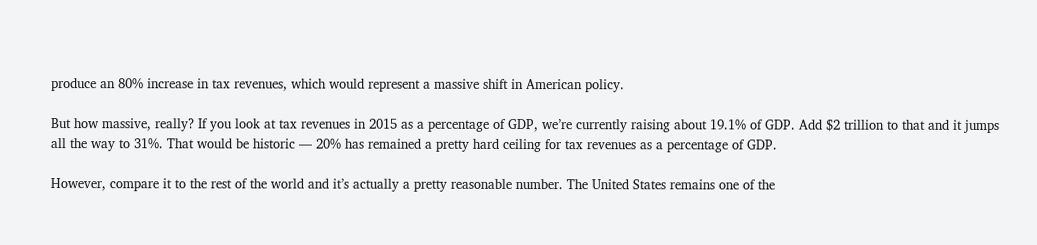produce an 80% increase in tax revenues, which would represent a massive shift in American policy.

But how massive, really? If you look at tax revenues in 2015 as a percentage of GDP, we’re currently raising about 19.1% of GDP. Add $2 trillion to that and it jumps all the way to 31%. That would be historic — 20% has remained a pretty hard ceiling for tax revenues as a percentage of GDP.

However, compare it to the rest of the world and it’s actually a pretty reasonable number. The United States remains one of the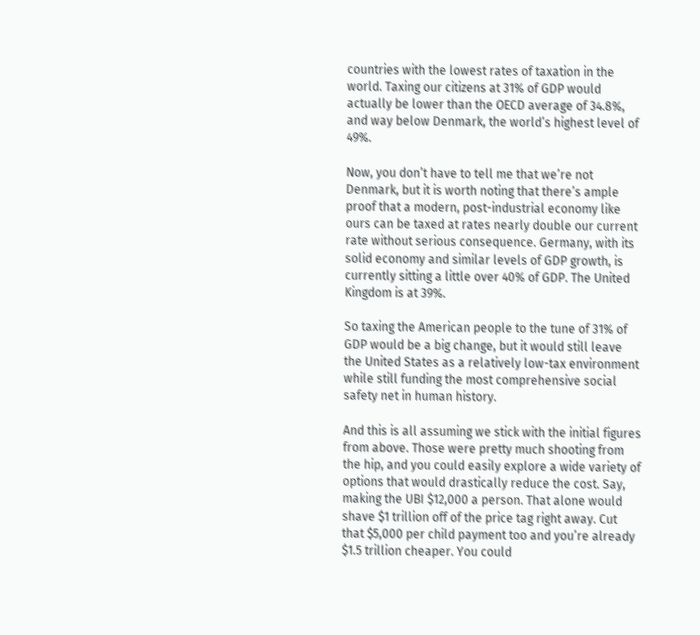countries with the lowest rates of taxation in the world. Taxing our citizens at 31% of GDP would actually be lower than the OECD average of 34.8%, and way below Denmark, the world’s highest level of 49%.

Now, you don’t have to tell me that we’re not Denmark, but it is worth noting that there’s ample proof that a modern, post-industrial economy like ours can be taxed at rates nearly double our current rate without serious consequence. Germany, with its solid economy and similar levels of GDP growth, is currently sitting a little over 40% of GDP. The United Kingdom is at 39%.

So taxing the American people to the tune of 31% of GDP would be a big change, but it would still leave the United States as a relatively low-tax environment while still funding the most comprehensive social safety net in human history.

And this is all assuming we stick with the initial figures from above. Those were pretty much shooting from the hip, and you could easily explore a wide variety of options that would drastically reduce the cost. Say, making the UBI $12,000 a person. That alone would shave $1 trillion off of the price tag right away. Cut that $5,000 per child payment too and you’re already $1.5 trillion cheaper. You could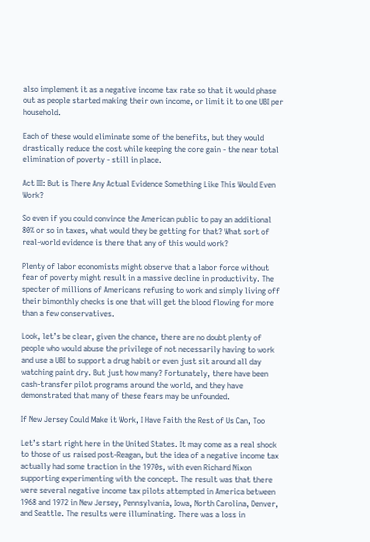also implement it as a negative income tax rate so that it would phase out as people started making their own income, or limit it to one UBI per household.

Each of these would eliminate some of the benefits, but they would drastically reduce the cost while keeping the core gain - the near total elimination of poverty - still in place.

Act III: But is There Any Actual Evidence Something Like This Would Even Work?

So even if you could convince the American public to pay an additional 80% or so in taxes, what would they be getting for that? What sort of real-world evidence is there that any of this would work?

Plenty of labor economists might observe that a labor force without fear of poverty might result in a massive decline in productivity. The specter of millions of Americans refusing to work and simply living off their bimonthly checks is one that will get the blood flowing for more than a few conservatives.

Look, let’s be clear, given the chance, there are no doubt plenty of people who would abuse the privilege of not necessarily having to work and use a UBI to support a drug habit or even just sit around all day watching paint dry. But just how many? Fortunately, there have been cash-transfer pilot programs around the world, and they have demonstrated that many of these fears may be unfounded.

If New Jersey Could Make it Work, I Have Faith the Rest of Us Can, Too

Let’s start right here in the United States. It may come as a real shock to those of us raised post-Reagan, but the idea of a negative income tax actually had some traction in the 1970s, with even Richard Nixon supporting experimenting with the concept. The result was that there were several negative income tax pilots attempted in America between 1968 and 1972 in New Jersey, Pennsylvania, Iowa, North Carolina, Denver, and Seattle. The results were illuminating. There was a loss in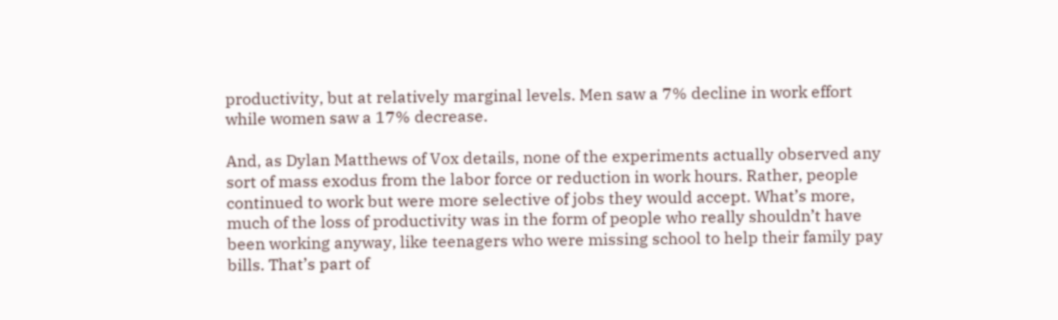productivity, but at relatively marginal levels. Men saw a 7% decline in work effort while women saw a 17% decrease.

And, as Dylan Matthews of Vox details, none of the experiments actually observed any sort of mass exodus from the labor force or reduction in work hours. Rather, people continued to work but were more selective of jobs they would accept. What’s more, much of the loss of productivity was in the form of people who really shouldn’t have been working anyway, like teenagers who were missing school to help their family pay bills. That’s part of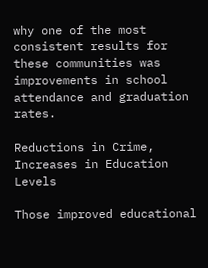why one of the most consistent results for these communities was improvements in school attendance and graduation rates.

Reductions in Crime, Increases in Education Levels

Those improved educational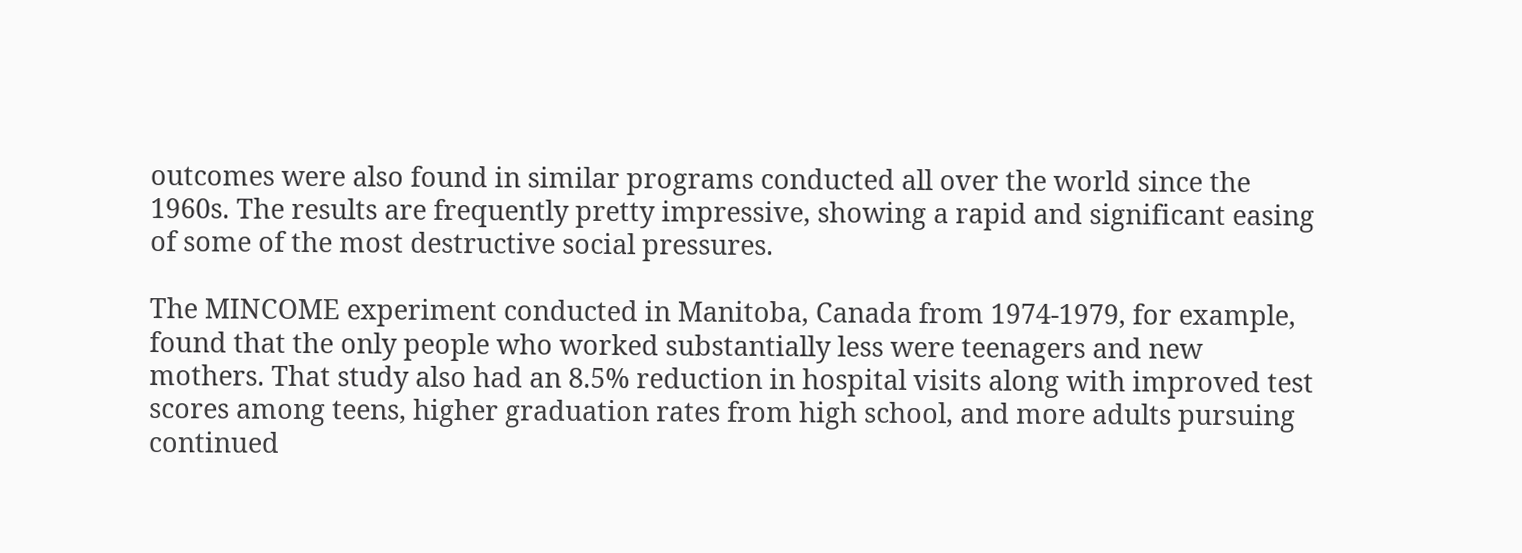outcomes were also found in similar programs conducted all over the world since the 1960s. The results are frequently pretty impressive, showing a rapid and significant easing of some of the most destructive social pressures.

The MINCOME experiment conducted in Manitoba, Canada from 1974-1979, for example, found that the only people who worked substantially less were teenagers and new mothers. That study also had an 8.5% reduction in hospital visits along with improved test scores among teens, higher graduation rates from high school, and more adults pursuing continued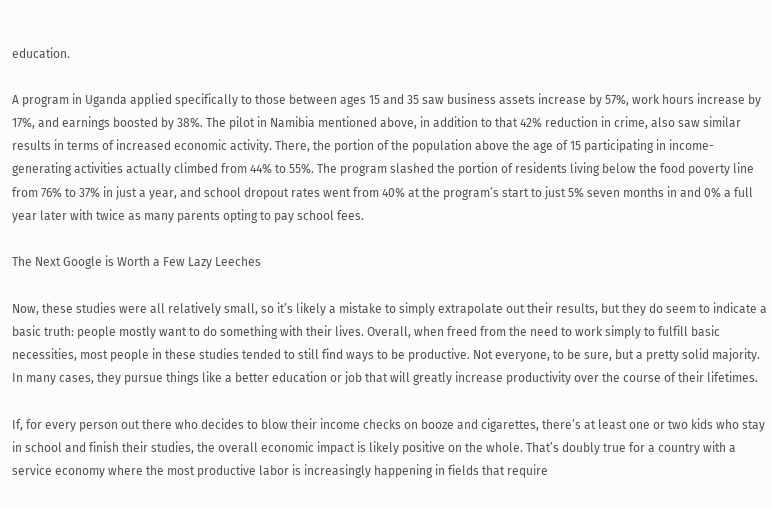education.

A program in Uganda applied specifically to those between ages 15 and 35 saw business assets increase by 57%, work hours increase by 17%, and earnings boosted by 38%. The pilot in Namibia mentioned above, in addition to that 42% reduction in crime, also saw similar results in terms of increased economic activity. There, the portion of the population above the age of 15 participating in income-generating activities actually climbed from 44% to 55%. The program slashed the portion of residents living below the food poverty line from 76% to 37% in just a year, and school dropout rates went from 40% at the program’s start to just 5% seven months in and 0% a full year later with twice as many parents opting to pay school fees.

The Next Google is Worth a Few Lazy Leeches

Now, these studies were all relatively small, so it’s likely a mistake to simply extrapolate out their results, but they do seem to indicate a basic truth: people mostly want to do something with their lives. Overall, when freed from the need to work simply to fulfill basic necessities, most people in these studies tended to still find ways to be productive. Not everyone, to be sure, but a pretty solid majority. In many cases, they pursue things like a better education or job that will greatly increase productivity over the course of their lifetimes.

If, for every person out there who decides to blow their income checks on booze and cigarettes, there’s at least one or two kids who stay in school and finish their studies, the overall economic impact is likely positive on the whole. That’s doubly true for a country with a service economy where the most productive labor is increasingly happening in fields that require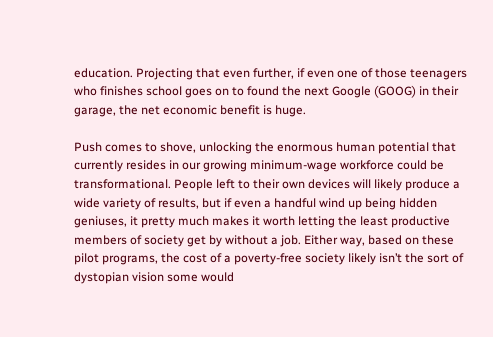education. Projecting that even further, if even one of those teenagers who finishes school goes on to found the next Google (GOOG) in their garage, the net economic benefit is huge.

Push comes to shove, unlocking the enormous human potential that currently resides in our growing minimum-wage workforce could be transformational. People left to their own devices will likely produce a wide variety of results, but if even a handful wind up being hidden geniuses, it pretty much makes it worth letting the least productive members of society get by without a job. Either way, based on these pilot programs, the cost of a poverty-free society likely isn’t the sort of dystopian vision some would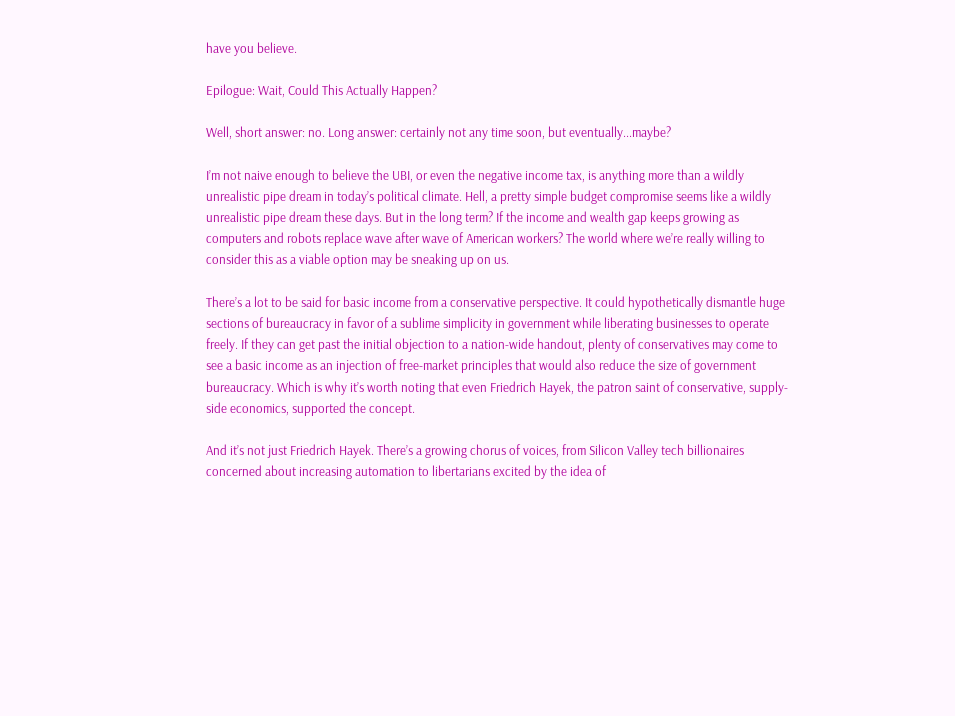have you believe.

Epilogue: Wait, Could This Actually Happen?

Well, short answer: no. Long answer: certainly not any time soon, but eventually...maybe?

I’m not naive enough to believe the UBI, or even the negative income tax, is anything more than a wildly unrealistic pipe dream in today’s political climate. Hell, a pretty simple budget compromise seems like a wildly unrealistic pipe dream these days. But in the long term? If the income and wealth gap keeps growing as computers and robots replace wave after wave of American workers? The world where we’re really willing to consider this as a viable option may be sneaking up on us.

There’s a lot to be said for basic income from a conservative perspective. It could hypothetically dismantle huge sections of bureaucracy in favor of a sublime simplicity in government while liberating businesses to operate freely. If they can get past the initial objection to a nation-wide handout, plenty of conservatives may come to see a basic income as an injection of free-market principles that would also reduce the size of government bureaucracy. Which is why it’s worth noting that even Friedrich Hayek, the patron saint of conservative, supply-side economics, supported the concept.

And it’s not just Friedrich Hayek. There’s a growing chorus of voices, from Silicon Valley tech billionaires concerned about increasing automation to libertarians excited by the idea of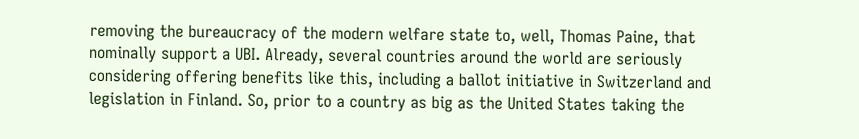removing the bureaucracy of the modern welfare state to, well, Thomas Paine, that nominally support a UBI. Already, several countries around the world are seriously considering offering benefits like this, including a ballot initiative in Switzerland and legislation in Finland. So, prior to a country as big as the United States taking the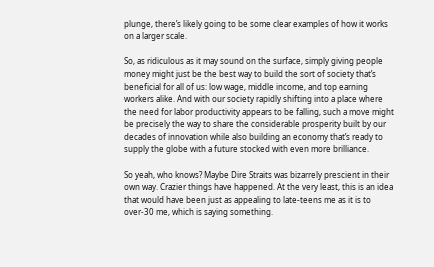plunge, there’s likely going to be some clear examples of how it works on a larger scale.

So, as ridiculous as it may sound on the surface, simply giving people money might just be the best way to build the sort of society that’s beneficial for all of us: low wage, middle income, and top earning workers alike. And with our society rapidly shifting into a place where the need for labor productivity appears to be falling, such a move might be precisely the way to share the considerable prosperity built by our decades of innovation while also building an economy that’s ready to supply the globe with a future stocked with even more brilliance.

So yeah, who knows? Maybe Dire Straits was bizarrely prescient in their own way. Crazier things have happened. At the very least, this is an idea that would have been just as appealing to late-teens me as it is to over-30 me, which is saying something.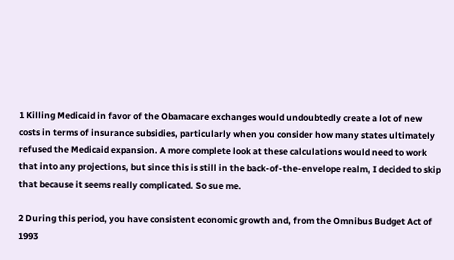1 Killing Medicaid in favor of the Obamacare exchanges would undoubtedly create a lot of new costs in terms of insurance subsidies, particularly when you consider how many states ultimately refused the Medicaid expansion. A more complete look at these calculations would need to work that into any projections, but since this is still in the back-of-the-envelope realm, I decided to skip that because it seems really complicated. So sue me.

2 During this period, you have consistent economic growth and, from the Omnibus Budget Act of 1993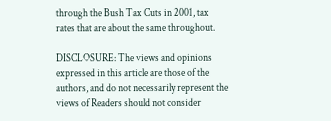through the Bush Tax Cuts in 2001, tax rates that are about the same throughout.

DISCLOSURE: The views and opinions expressed in this article are those of the authors, and do not necessarily represent the views of Readers should not consider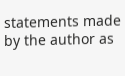statements made by the author as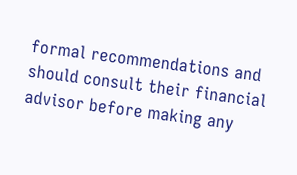formal recommendations and should consult their financial advisor before making any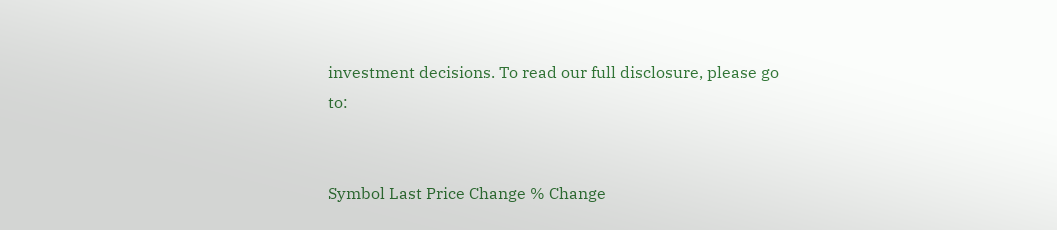investment decisions. To read our full disclosure, please go to:


Symbol Last Price Change % Change